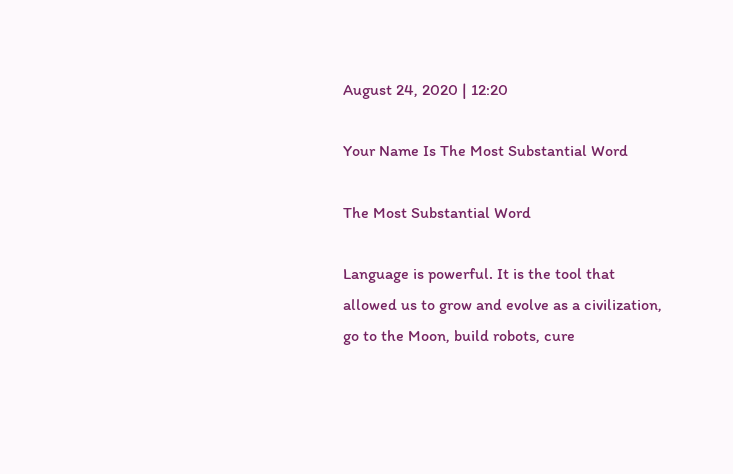August 24, 2020 | 12:20

Your Name Is The Most Substantial Word

The Most Substantial Word

Language is powerful. It is the tool that allowed us to grow and evolve as a civilization, go to the Moon, build robots, cure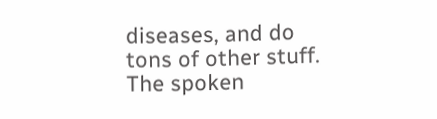diseases, and do tons of other stuff. The spoken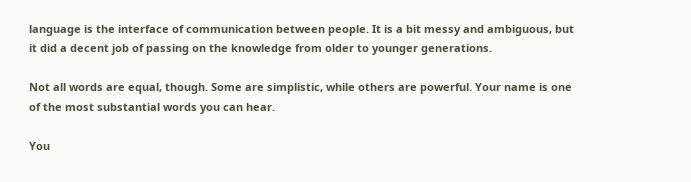language is the interface of communication between people. It is a bit messy and ambiguous, but it did a decent job of passing on the knowledge from older to younger generations.

Not all words are equal, though. Some are simplistic, while others are powerful. Your name is one of the most substantial words you can hear.

You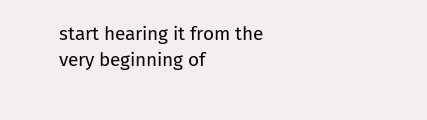start hearing it from the very beginning of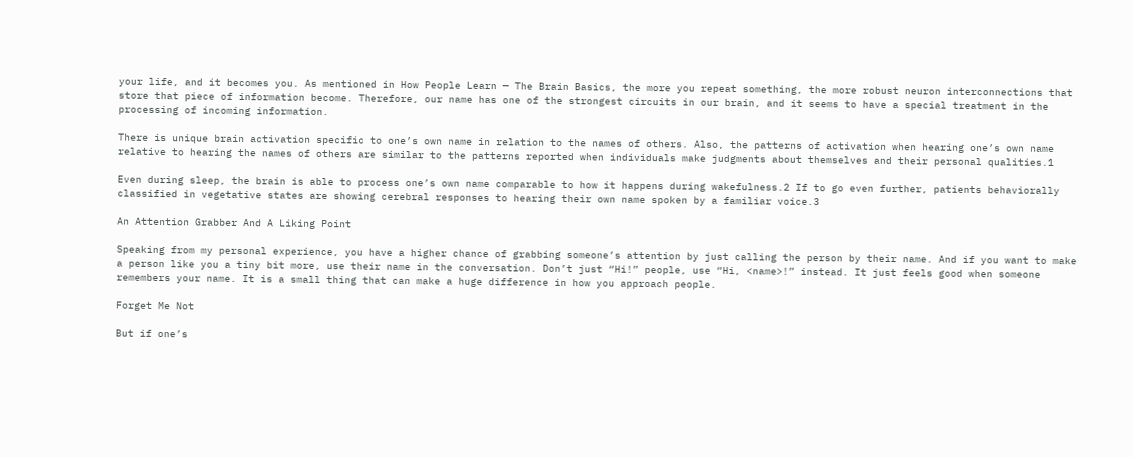your life, and it becomes you. As mentioned in How People Learn — The Brain Basics, the more you repeat something, the more robust neuron interconnections that store that piece of information become. Therefore, our name has one of the strongest circuits in our brain, and it seems to have a special treatment in the processing of incoming information.

There is unique brain activation specific to one’s own name in relation to the names of others. Also, the patterns of activation when hearing one’s own name relative to hearing the names of others are similar to the patterns reported when individuals make judgments about themselves and their personal qualities.1

Even during sleep, the brain is able to process one’s own name comparable to how it happens during wakefulness.2 If to go even further, patients behaviorally classified in vegetative states are showing cerebral responses to hearing their own name spoken by a familiar voice.3

An Attention Grabber And A Liking Point

Speaking from my personal experience, you have a higher chance of grabbing someone’s attention by just calling the person by their name. And if you want to make a person like you a tiny bit more, use their name in the conversation. Don’t just “Hi!” people, use “Hi, <name>!” instead. It just feels good when someone remembers your name. It is a small thing that can make a huge difference in how you approach people.

Forget Me Not

But if one’s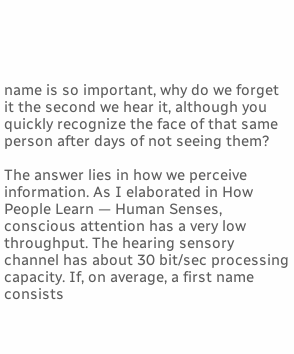name is so important, why do we forget it the second we hear it, although you quickly recognize the face of that same person after days of not seeing them?

The answer lies in how we perceive information. As I elaborated in How People Learn — Human Senses, conscious attention has a very low throughput. The hearing sensory channel has about 30 bit/sec processing capacity. If, on average, a first name consists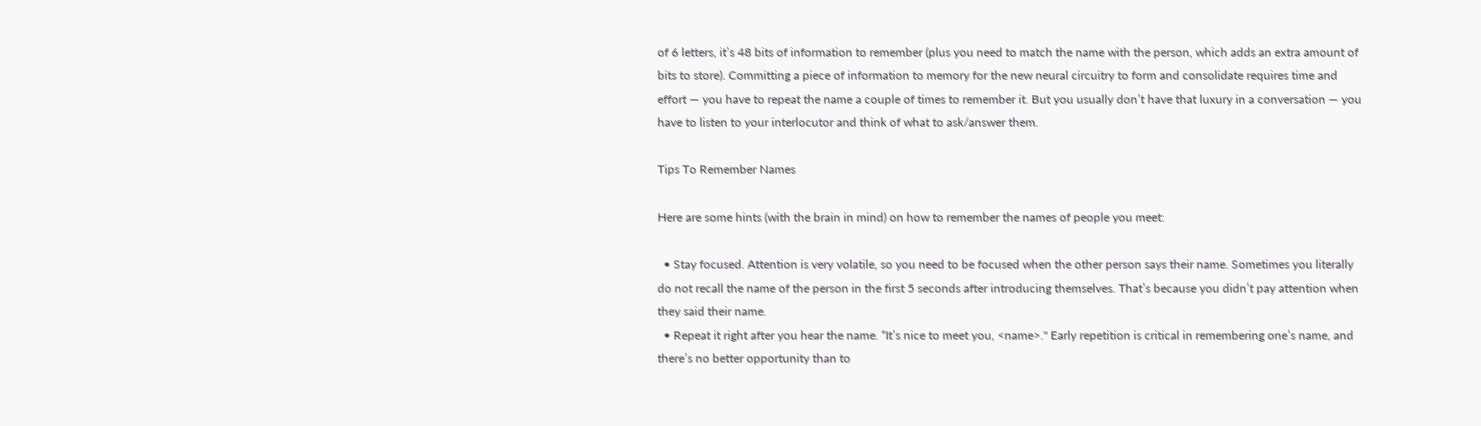of 6 letters, it’s 48 bits of information to remember (plus you need to match the name with the person, which adds an extra amount of bits to store). Committing a piece of information to memory for the new neural circuitry to form and consolidate requires time and effort — you have to repeat the name a couple of times to remember it. But you usually don’t have that luxury in a conversation — you have to listen to your interlocutor and think of what to ask/answer them.

Tips To Remember Names

Here are some hints (with the brain in mind) on how to remember the names of people you meet:

  • Stay focused. Attention is very volatile, so you need to be focused when the other person says their name. Sometimes you literally do not recall the name of the person in the first 5 seconds after introducing themselves. That’s because you didn’t pay attention when they said their name.
  • Repeat it right after you hear the name. “It’s nice to meet you, <name>." Early repetition is critical in remembering one’s name, and there’s no better opportunity than to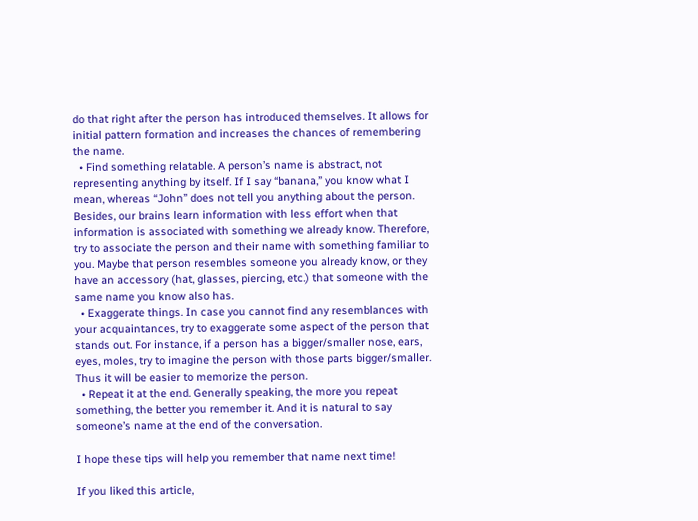do that right after the person has introduced themselves. It allows for initial pattern formation and increases the chances of remembering the name.
  • Find something relatable. A person’s name is abstract, not representing anything by itself. If I say “banana,” you know what I mean, whereas “John” does not tell you anything about the person. Besides, our brains learn information with less effort when that information is associated with something we already know. Therefore, try to associate the person and their name with something familiar to you. Maybe that person resembles someone you already know, or they have an accessory (hat, glasses, piercing, etc.) that someone with the same name you know also has.
  • Exaggerate things. In case you cannot find any resemblances with your acquaintances, try to exaggerate some aspect of the person that stands out. For instance, if a person has a bigger/smaller nose, ears, eyes, moles, try to imagine the person with those parts bigger/smaller. Thus it will be easier to memorize the person.
  • Repeat it at the end. Generally speaking, the more you repeat something, the better you remember it. And it is natural to say someone’s name at the end of the conversation.

I hope these tips will help you remember that name next time!

If you liked this article,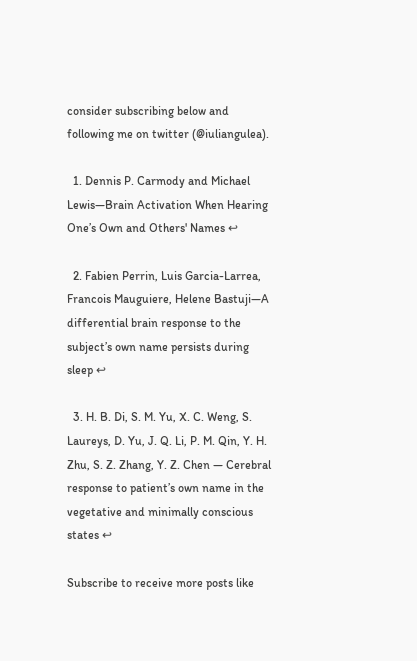consider subscribing below and following me on twitter (@iuliangulea).

  1. Dennis P. Carmody and Michael Lewis—Brain Activation When Hearing One’s Own and Others' Names ↩

  2. Fabien Perrin, Luis Garcia-Larrea, Francois Mauguiere, Helene Bastuji—A differential brain response to the subject’s own name persists during sleep ↩

  3. H. B. Di, S. M. Yu, X. C. Weng, S. Laureys, D. Yu, J. Q. Li, P. M. Qin, Y. H. Zhu, S. Z. Zhang, Y. Z. Chen — Cerebral response to patient’s own name in the vegetative and minimally conscious states ↩

Subscribe to receive more posts like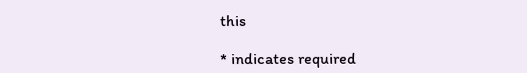this

* indicates required